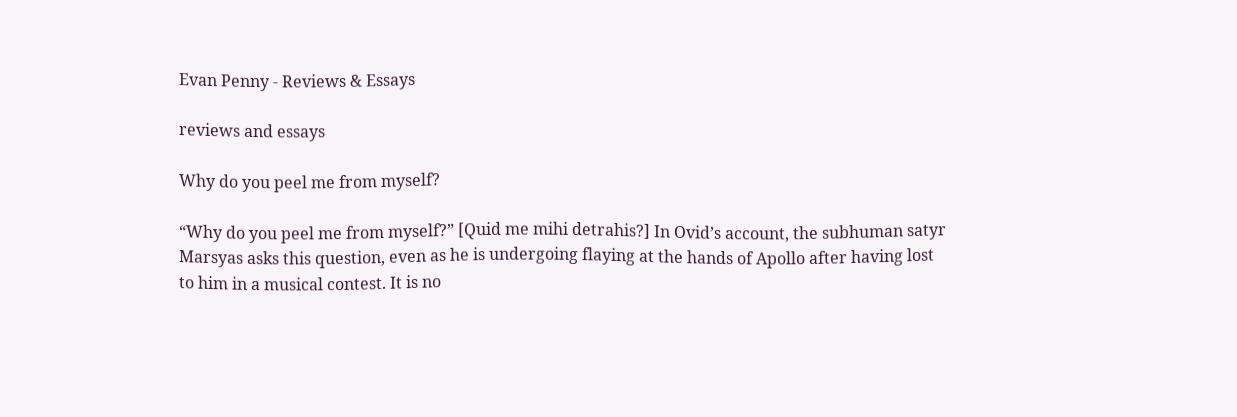Evan Penny - Reviews & Essays

reviews and essays

Why do you peel me from myself?

“Why do you peel me from myself?” [Quid me mihi detrahis?] In Ovid’s account, the subhuman satyr Marsyas asks this question, even as he is undergoing flaying at the hands of Apollo after having lost to him in a musical contest. It is no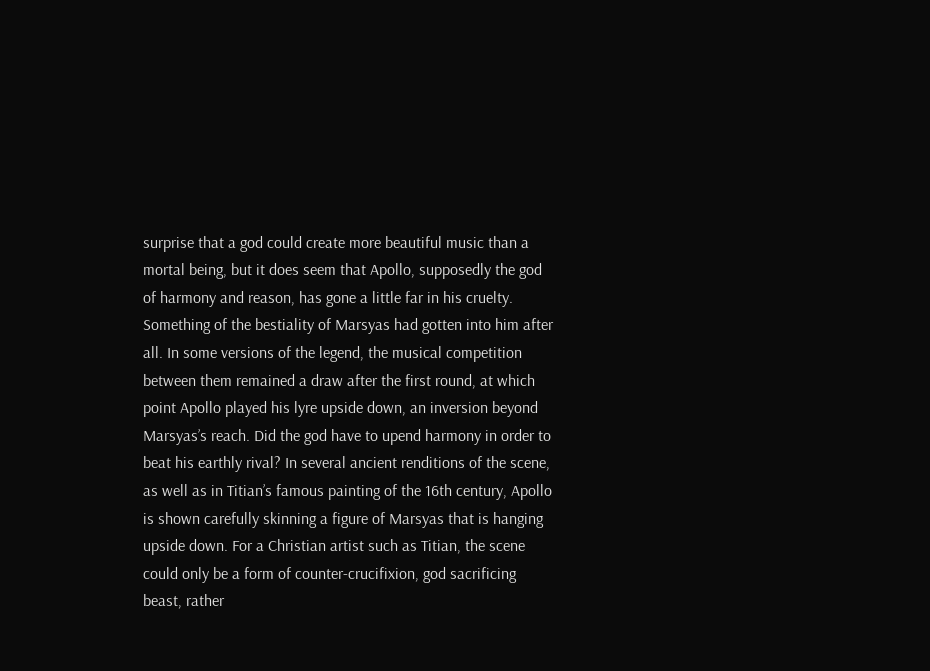surprise that a god could create more beautiful music than a mortal being, but it does seem that Apollo, supposedly the god of harmony and reason, has gone a little far in his cruelty. Something of the bestiality of Marsyas had gotten into him after all. In some versions of the legend, the musical competition between them remained a draw after the first round, at which point Apollo played his lyre upside down, an inversion beyond Marsyas’s reach. Did the god have to upend harmony in order to beat his earthly rival? In several ancient renditions of the scene, as well as in Titian’s famous painting of the 16th century, Apollo is shown carefully skinning a figure of Marsyas that is hanging upside down. For a Christian artist such as Titian, the scene could only be a form of counter-crucifixion, god sacrificing beast, rather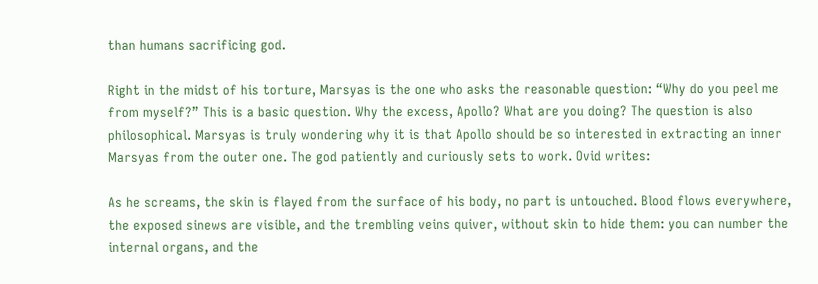than humans sacrificing god.

Right in the midst of his torture, Marsyas is the one who asks the reasonable question: “Why do you peel me from myself?” This is a basic question. Why the excess, Apollo? What are you doing? The question is also philosophical. Marsyas is truly wondering why it is that Apollo should be so interested in extracting an inner Marsyas from the outer one. The god patiently and curiously sets to work. Ovid writes:

As he screams, the skin is flayed from the surface of his body, no part is untouched. Blood flows everywhere, the exposed sinews are visible, and the trembling veins quiver, without skin to hide them: you can number the internal organs, and the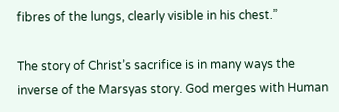fibres of the lungs, clearly visible in his chest.”

The story of Christ’s sacrifice is in many ways the inverse of the Marsyas story. God merges with Human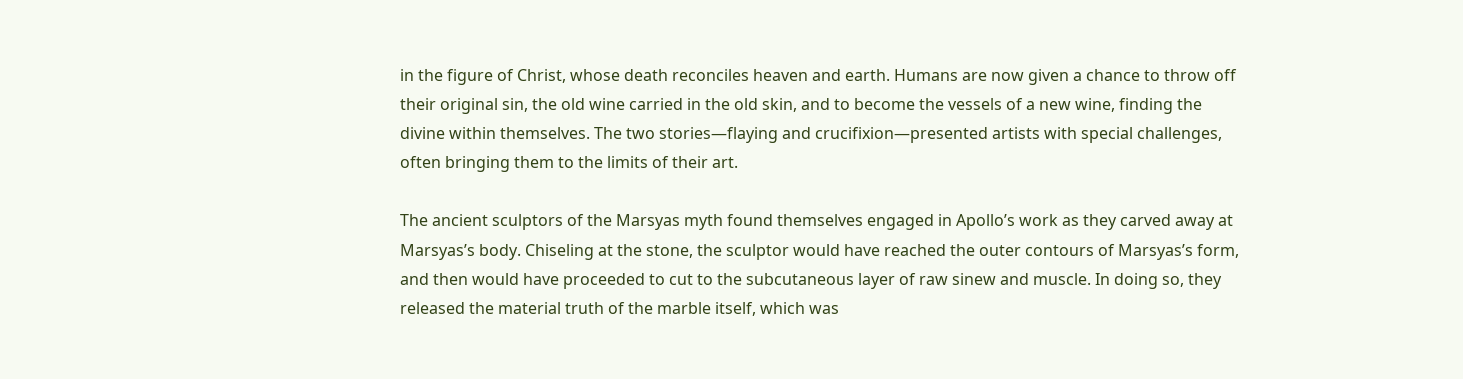in the figure of Christ, whose death reconciles heaven and earth. Humans are now given a chance to throw off their original sin, the old wine carried in the old skin, and to become the vessels of a new wine, finding the divine within themselves. The two stories—flaying and crucifixion—presented artists with special challenges, often bringing them to the limits of their art.

The ancient sculptors of the Marsyas myth found themselves engaged in Apollo’s work as they carved away at Marsyas’s body. Chiseling at the stone, the sculptor would have reached the outer contours of Marsyas’s form, and then would have proceeded to cut to the subcutaneous layer of raw sinew and muscle. In doing so, they released the material truth of the marble itself, which was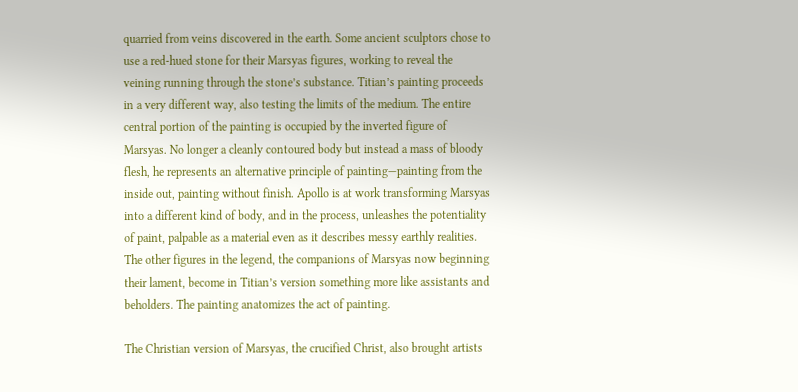quarried from veins discovered in the earth. Some ancient sculptors chose to use a red-hued stone for their Marsyas figures, working to reveal the veining running through the stone’s substance. Titian’s painting proceeds in a very different way, also testing the limits of the medium. The entire central portion of the painting is occupied by the inverted figure of Marsyas. No longer a cleanly contoured body but instead a mass of bloody flesh, he represents an alternative principle of painting—painting from the inside out, painting without finish. Apollo is at work transforming Marsyas into a different kind of body, and in the process, unleashes the potentiality of paint, palpable as a material even as it describes messy earthly realities. The other figures in the legend, the companions of Marsyas now beginning their lament, become in Titian’s version something more like assistants and beholders. The painting anatomizes the act of painting.

The Christian version of Marsyas, the crucified Christ, also brought artists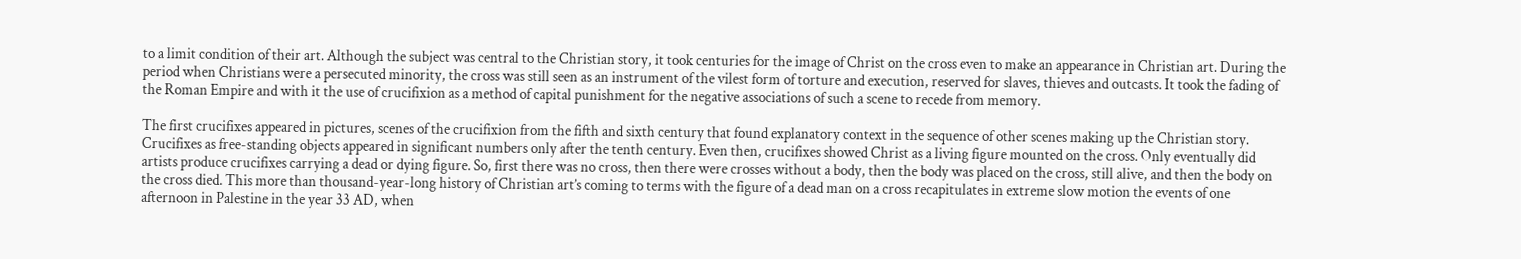to a limit condition of their art. Although the subject was central to the Christian story, it took centuries for the image of Christ on the cross even to make an appearance in Christian art. During the period when Christians were a persecuted minority, the cross was still seen as an instrument of the vilest form of torture and execution, reserved for slaves, thieves and outcasts. It took the fading of the Roman Empire and with it the use of crucifixion as a method of capital punishment for the negative associations of such a scene to recede from memory.

The first crucifixes appeared in pictures, scenes of the crucifixion from the fifth and sixth century that found explanatory context in the sequence of other scenes making up the Christian story. Crucifixes as free-standing objects appeared in significant numbers only after the tenth century. Even then, crucifixes showed Christ as a living figure mounted on the cross. Only eventually did artists produce crucifixes carrying a dead or dying figure. So, first there was no cross, then there were crosses without a body, then the body was placed on the cross, still alive, and then the body on the cross died. This more than thousand-year-long history of Christian art’s coming to terms with the figure of a dead man on a cross recapitulates in extreme slow motion the events of one afternoon in Palestine in the year 33 AD, when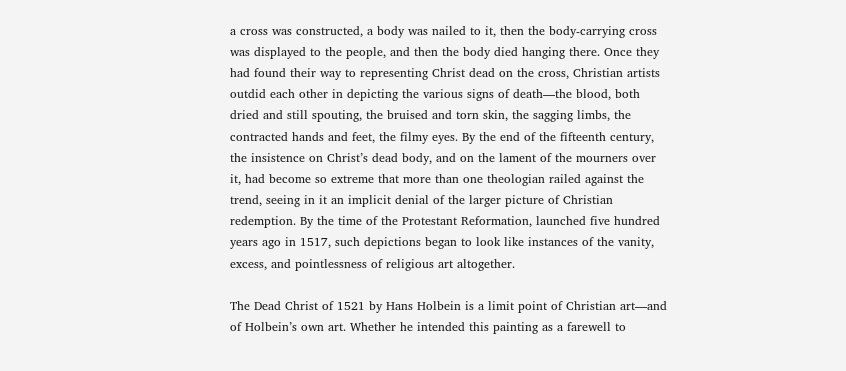a cross was constructed, a body was nailed to it, then the body-carrying cross was displayed to the people, and then the body died hanging there. Once they had found their way to representing Christ dead on the cross, Christian artists outdid each other in depicting the various signs of death—the blood, both dried and still spouting, the bruised and torn skin, the sagging limbs, the contracted hands and feet, the filmy eyes. By the end of the fifteenth century, the insistence on Christ’s dead body, and on the lament of the mourners over it, had become so extreme that more than one theologian railed against the trend, seeing in it an implicit denial of the larger picture of Christian redemption. By the time of the Protestant Reformation, launched five hundred years ago in 1517, such depictions began to look like instances of the vanity, excess, and pointlessness of religious art altogether.

The Dead Christ of 1521 by Hans Holbein is a limit point of Christian art—and of Holbein’s own art. Whether he intended this painting as a farewell to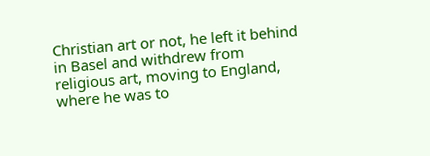Christian art or not, he left it behind in Basel and withdrew from religious art, moving to England, where he was to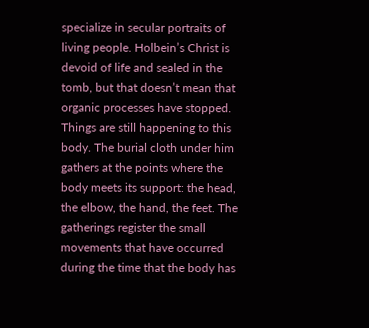specialize in secular portraits of living people. Holbein’s Christ is devoid of life and sealed in the tomb, but that doesn’t mean that organic processes have stopped. Things are still happening to this body. The burial cloth under him gathers at the points where the body meets its support: the head, the elbow, the hand, the feet. The gatherings register the small movements that have occurred during the time that the body has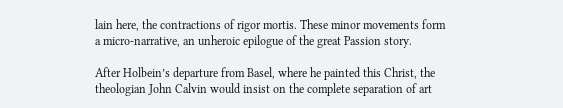lain here, the contractions of rigor mortis. These minor movements form a micro-narrative, an unheroic epilogue of the great Passion story.

After Holbein’s departure from Basel, where he painted this Christ, the theologian John Calvin would insist on the complete separation of art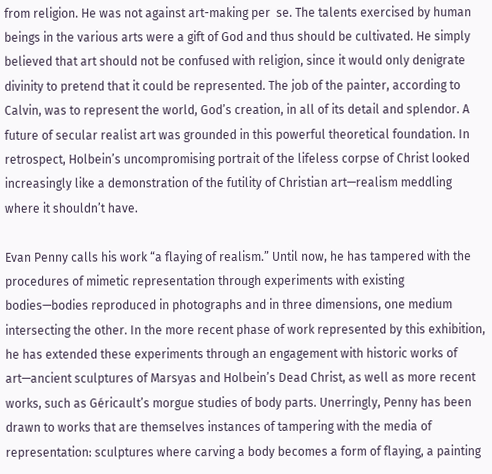from religion. He was not against art-making per  se. The talents exercised by human beings in the various arts were a gift of God and thus should be cultivated. He simply believed that art should not be confused with religion, since it would only denigrate divinity to pretend that it could be represented. The job of the painter, according to Calvin, was to represent the world, God’s creation, in all of its detail and splendor. A future of secular realist art was grounded in this powerful theoretical foundation. In retrospect, Holbein’s uncompromising portrait of the lifeless corpse of Christ looked increasingly like a demonstration of the futility of Christian art—realism meddling where it shouldn’t have.

Evan Penny calls his work “a flaying of realism.” Until now, he has tampered with the procedures of mimetic representation through experiments with existing bodies—bodies reproduced in photographs and in three dimensions, one medium intersecting the other. In the more recent phase of work represented by this exhibition, he has extended these experiments through an engagement with historic works of art—ancient sculptures of Marsyas and Holbein’s Dead Christ, as well as more recent works, such as Géricault’s morgue studies of body parts. Unerringly, Penny has been drawn to works that are themselves instances of tampering with the media of representation: sculptures where carving a body becomes a form of flaying, a painting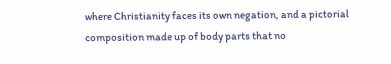where Christianity faces its own negation, and a pictorial composition made up of body parts that no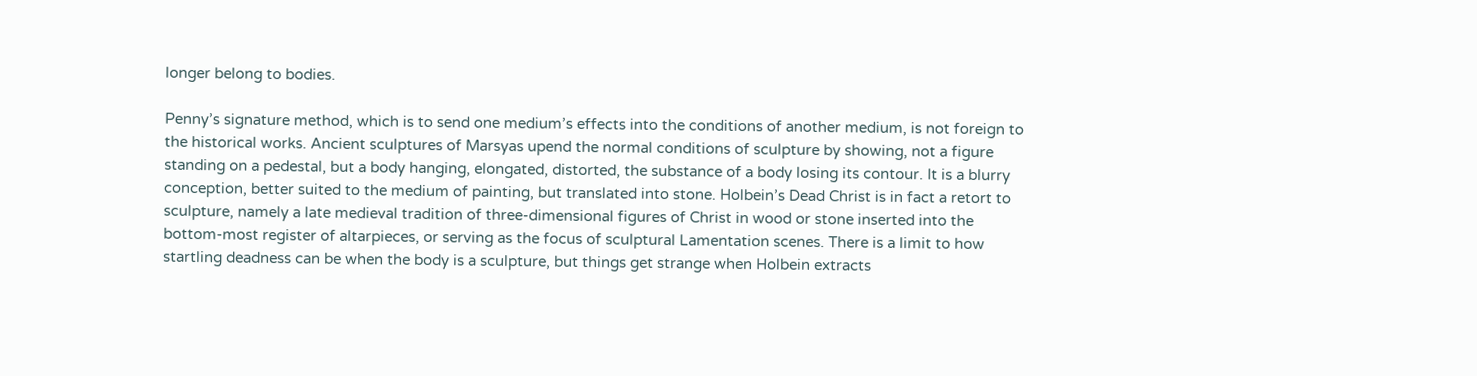longer belong to bodies.

Penny’s signature method, which is to send one medium’s effects into the conditions of another medium, is not foreign to the historical works. Ancient sculptures of Marsyas upend the normal conditions of sculpture by showing, not a figure standing on a pedestal, but a body hanging, elongated, distorted, the substance of a body losing its contour. It is a blurry conception, better suited to the medium of painting, but translated into stone. Holbein’s Dead Christ is in fact a retort to sculpture, namely a late medieval tradition of three-dimensional figures of Christ in wood or stone inserted into the bottom-most register of altarpieces, or serving as the focus of sculptural Lamentation scenes. There is a limit to how startling deadness can be when the body is a sculpture, but things get strange when Holbein extracts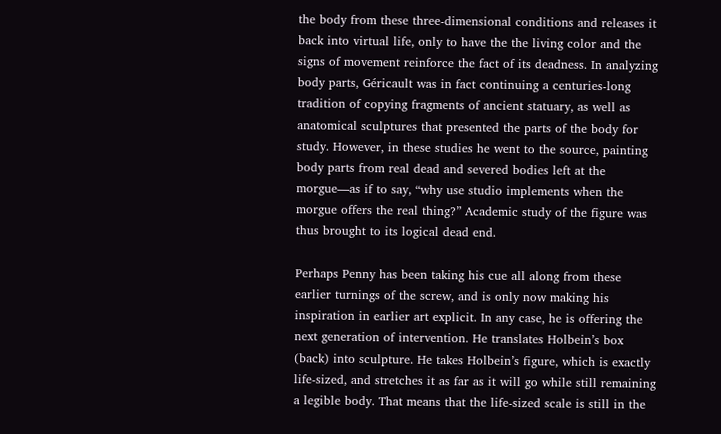the body from these three-dimensional conditions and releases it back into virtual life, only to have the the living color and the signs of movement reinforce the fact of its deadness. In analyzing body parts, Géricault was in fact continuing a centuries-long tradition of copying fragments of ancient statuary, as well as anatomical sculptures that presented the parts of the body for study. However, in these studies he went to the source, painting body parts from real dead and severed bodies left at the morgue—as if to say, “why use studio implements when the morgue offers the real thing?” Academic study of the figure was thus brought to its logical dead end.

Perhaps Penny has been taking his cue all along from these earlier turnings of the screw, and is only now making his inspiration in earlier art explicit. In any case, he is offering the next generation of intervention. He translates Holbein’s box (back) into sculpture. He takes Holbein’s figure, which is exactly life-sized, and stretches it as far as it will go while still remaining a legible body. That means that the life-sized scale is still in the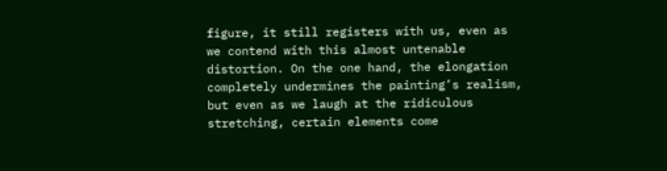figure, it still registers with us, even as we contend with this almost untenable distortion. On the one hand, the elongation completely undermines the painting’s realism, but even as we laugh at the ridiculous stretching, certain elements come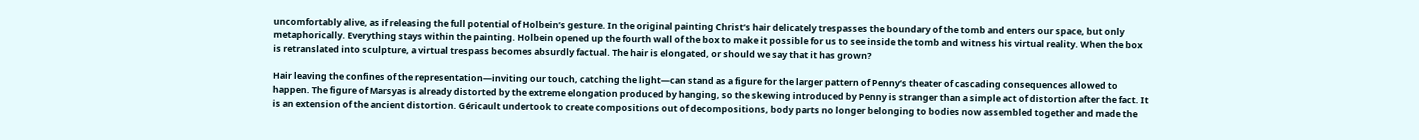uncomfortably alive, as if releasing the full potential of Holbein’s gesture. In the original painting Christ’s hair delicately trespasses the boundary of the tomb and enters our space, but only metaphorically. Everything stays within the painting. Holbein opened up the fourth wall of the box to make it possible for us to see inside the tomb and witness his virtual reality. When the box is retranslated into sculpture, a virtual trespass becomes absurdly factual. The hair is elongated, or should we say that it has grown?

Hair leaving the confines of the representation—inviting our touch, catching the light—can stand as a figure for the larger pattern of Penny’s theater of cascading consequences allowed to happen. The figure of Marsyas is already distorted by the extreme elongation produced by hanging, so the skewing introduced by Penny is stranger than a simple act of distortion after the fact. It is an extension of the ancient distortion. Géricault undertook to create compositions out of decompositions, body parts no longer belonging to bodies now assembled together and made the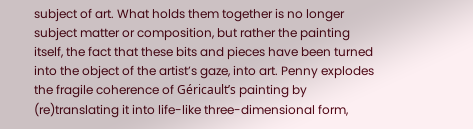subject of art. What holds them together is no longer subject matter or composition, but rather the painting itself, the fact that these bits and pieces have been turned into the object of the artist’s gaze, into art. Penny explodes the fragile coherence of Géricault’s painting by (re)translating it into life-like three-dimensional form,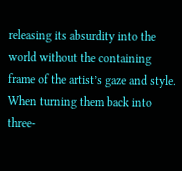releasing its absurdity into the world without the containing frame of the artist’s gaze and style. When turning them back into three-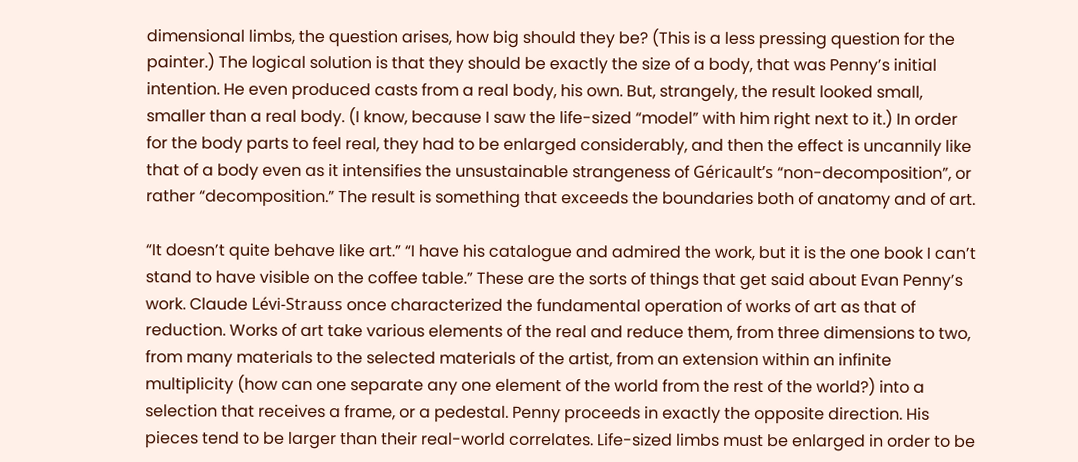dimensional limbs, the question arises, how big should they be? (This is a less pressing question for the painter.) The logical solution is that they should be exactly the size of a body, that was Penny’s initial intention. He even produced casts from a real body, his own. But, strangely, the result looked small, smaller than a real body. (I know, because I saw the life-sized “model” with him right next to it.) In order for the body parts to feel real, they had to be enlarged considerably, and then the effect is uncannily like that of a body even as it intensifies the unsustainable strangeness of Géricault’s “non-decomposition”, or rather “decomposition.” The result is something that exceeds the boundaries both of anatomy and of art.

“It doesn’t quite behave like art.” “I have his catalogue and admired the work, but it is the one book I can’t stand to have visible on the coffee table.” These are the sorts of things that get said about Evan Penny’s work. Claude Lévi-Strauss once characterized the fundamental operation of works of art as that of reduction. Works of art take various elements of the real and reduce them, from three dimensions to two, from many materials to the selected materials of the artist, from an extension within an infinite multiplicity (how can one separate any one element of the world from the rest of the world?) into a selection that receives a frame, or a pedestal. Penny proceeds in exactly the opposite direction. His pieces tend to be larger than their real-world correlates. Life-sized limbs must be enlarged in order to be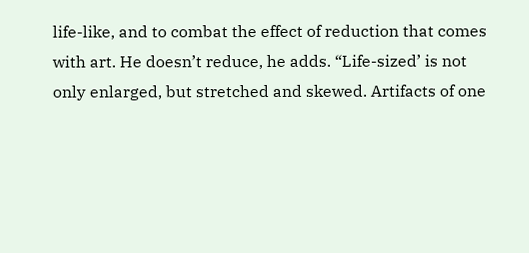life-like, and to combat the effect of reduction that comes with art. He doesn’t reduce, he adds. “Life-sized’ is not only enlarged, but stretched and skewed. Artifacts of one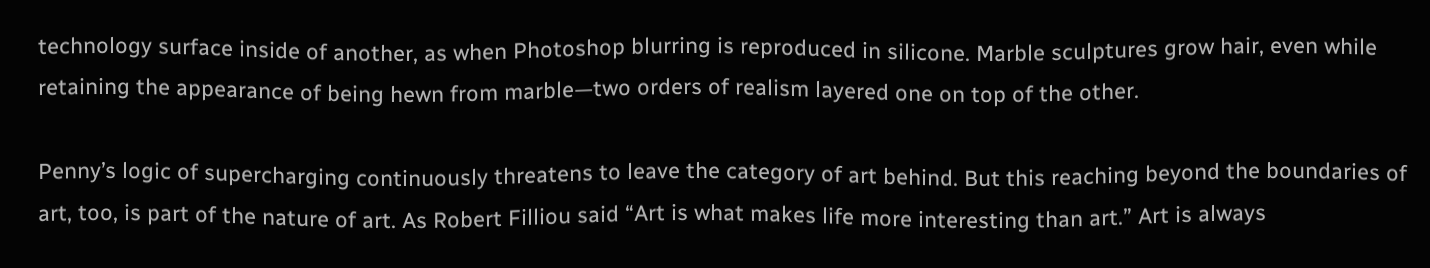technology surface inside of another, as when Photoshop blurring is reproduced in silicone. Marble sculptures grow hair, even while retaining the appearance of being hewn from marble—two orders of realism layered one on top of the other.

Penny’s logic of supercharging continuously threatens to leave the category of art behind. But this reaching beyond the boundaries of art, too, is part of the nature of art. As Robert Filliou said “Art is what makes life more interesting than art.” Art is always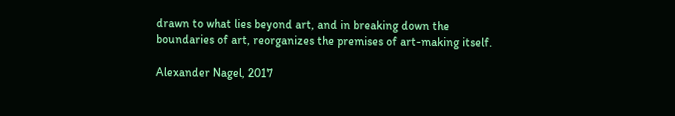drawn to what lies beyond art, and in breaking down the boundaries of art, reorganizes the premises of art-making itself.

Alexander Nagel, 2017